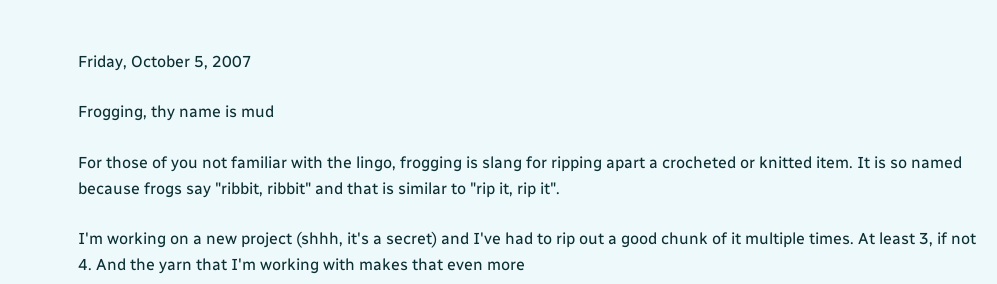Friday, October 5, 2007

Frogging, thy name is mud

For those of you not familiar with the lingo, frogging is slang for ripping apart a crocheted or knitted item. It is so named because frogs say "ribbit, ribbit" and that is similar to "rip it, rip it".

I'm working on a new project (shhh, it's a secret) and I've had to rip out a good chunk of it multiple times. At least 3, if not 4. And the yarn that I'm working with makes that even more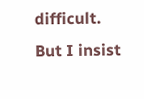difficult. But I insist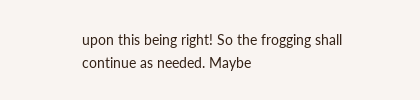upon this being right! So the frogging shall continue as needed. Maybe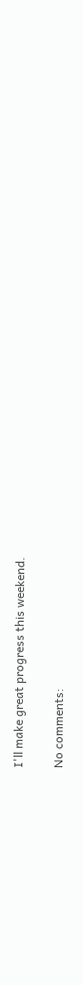I'll make great progress this weekend.

No comments: